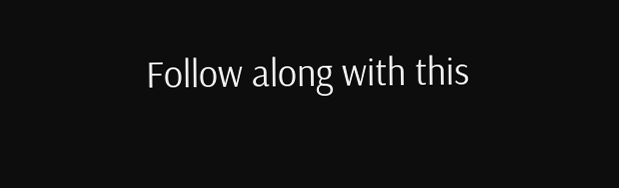Follow along with this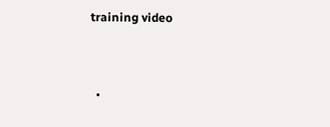training video


  •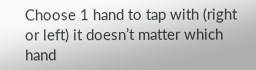Choose 1 hand to tap with (right or left) it doesn’t matter which hand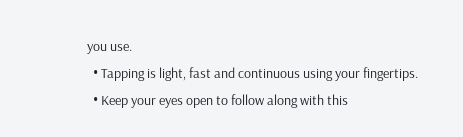you use.
  • Tapping is light, fast and continuous using your fingertips.
  • Keep your eyes open to follow along with this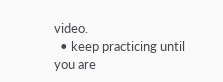video.
  • keep practicing until you are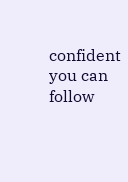confident you can follow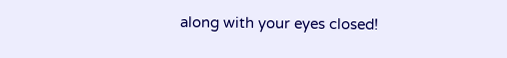along with your eyes closed!